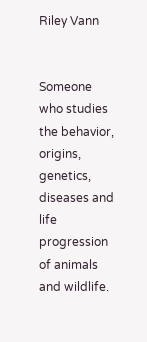Riley Vann


Someone who studies the behavior, origins, genetics, diseases and life progression of animals and wildlife.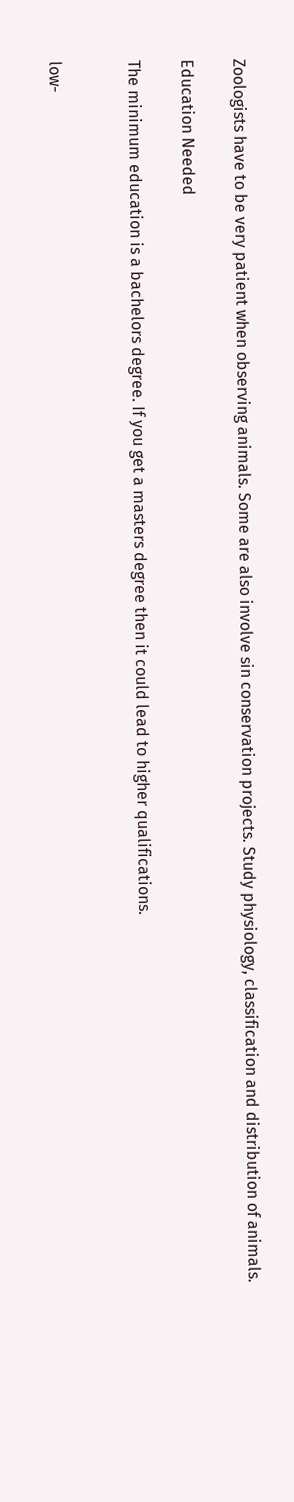Zoologists have to be very patient when observing animals. Some are also involve sin conservation projects. Study physiology, classification and distribution of animals.

Education Needed

The minimum education is a bachelors degree. If you get a masters degree then it could lead to higher qualifications.


low-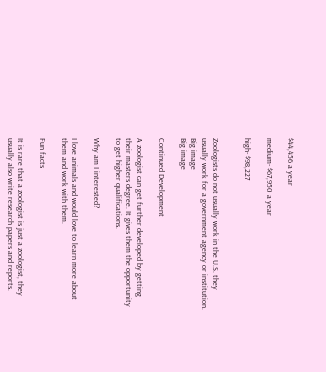$44,456 a year

medium- $67,950 a year

high- $98,227


Zoologists do not usually work in the U.S. they usually work for a government agency or institution.
Big image
Big image

Continued Development

A zoologist can get further developed by getting their masters degree. It gives them the opportunity to get higher qualifications.

Why am I interested?

I love animals and would love to learn more about them and work with them.

Fun facts

It is rare that a zoologist is just a zoologist, they usually also write research papers and reports.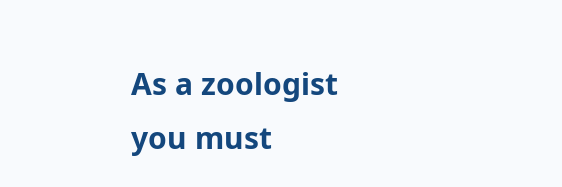As a zoologist you must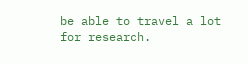be able to travel a lot for research.